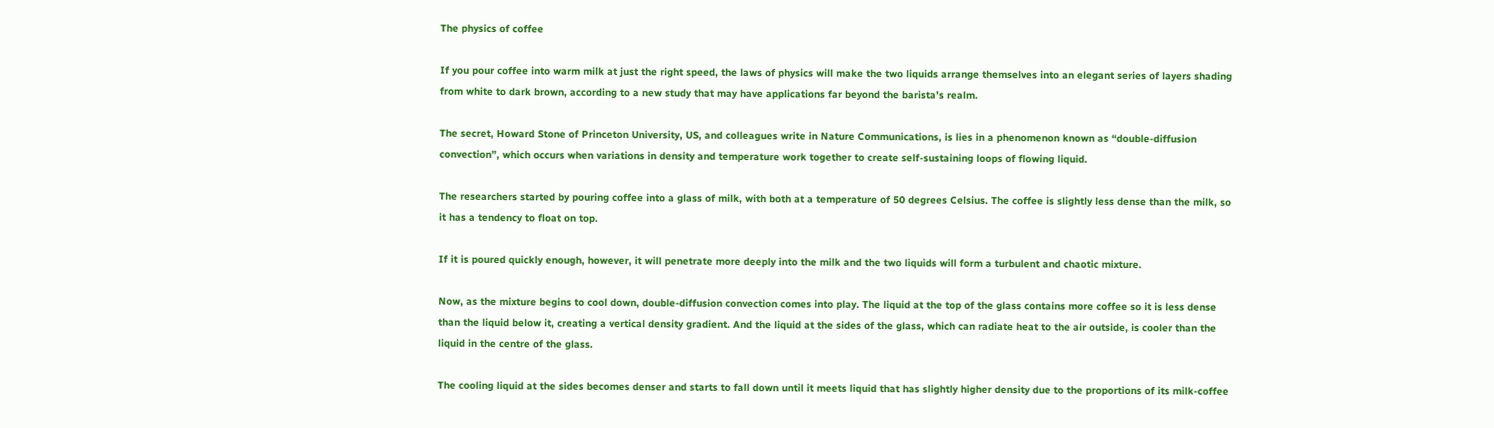The physics of coffee

If you pour coffee into warm milk at just the right speed, the laws of physics will make the two liquids arrange themselves into an elegant series of layers shading from white to dark brown, according to a new study that may have applications far beyond the barista’s realm.

The secret, Howard Stone of Princeton University, US, and colleagues write in Nature Communications, is lies in a phenomenon known as “double-diffusion convection”, which occurs when variations in density and temperature work together to create self-sustaining loops of flowing liquid.

The researchers started by pouring coffee into a glass of milk, with both at a temperature of 50 degrees Celsius. The coffee is slightly less dense than the milk, so it has a tendency to float on top.

If it is poured quickly enough, however, it will penetrate more deeply into the milk and the two liquids will form a turbulent and chaotic mixture.

Now, as the mixture begins to cool down, double-diffusion convection comes into play. The liquid at the top of the glass contains more coffee so it is less dense than the liquid below it, creating a vertical density gradient. And the liquid at the sides of the glass, which can radiate heat to the air outside, is cooler than the liquid in the centre of the glass.

The cooling liquid at the sides becomes denser and starts to fall down until it meets liquid that has slightly higher density due to the proportions of its milk-coffee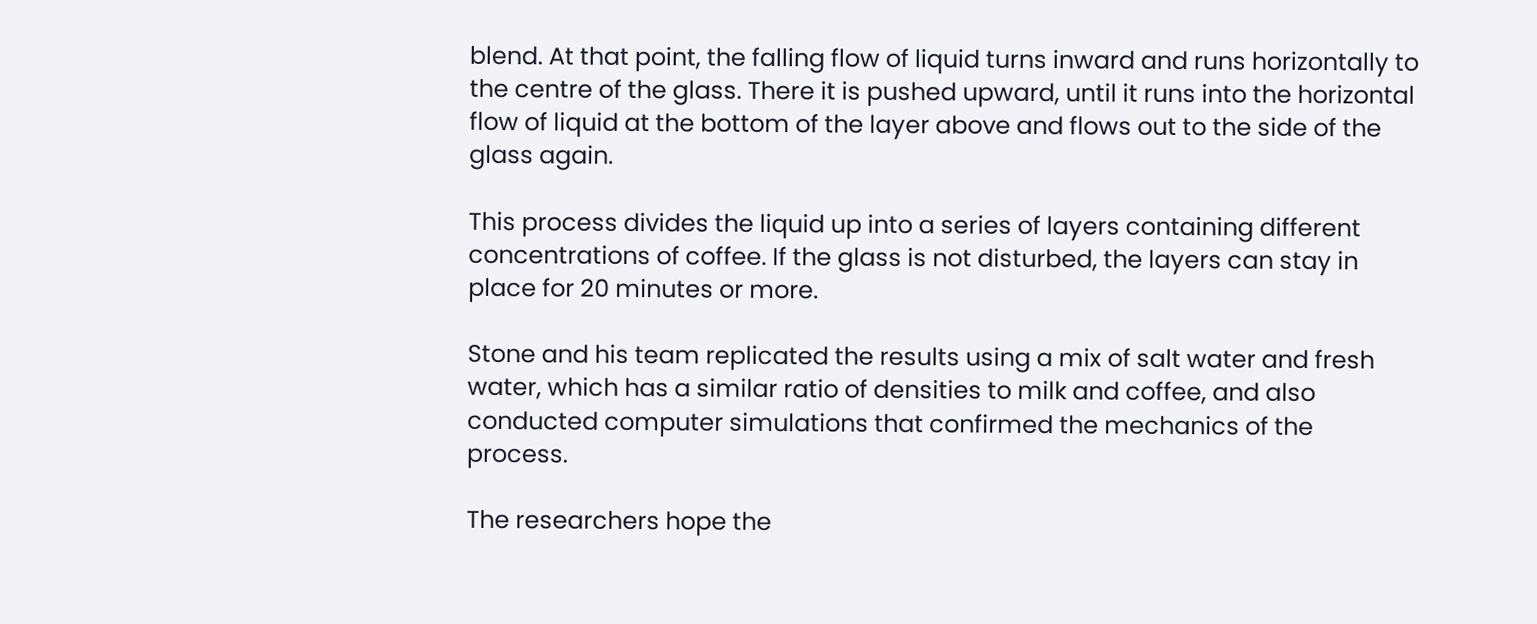blend. At that point, the falling flow of liquid turns inward and runs horizontally to the centre of the glass. There it is pushed upward, until it runs into the horizontal flow of liquid at the bottom of the layer above and flows out to the side of the glass again.

This process divides the liquid up into a series of layers containing different concentrations of coffee. If the glass is not disturbed, the layers can stay in place for 20 minutes or more.

Stone and his team replicated the results using a mix of salt water and fresh water, which has a similar ratio of densities to milk and coffee, and also conducted computer simulations that confirmed the mechanics of the process.

The researchers hope the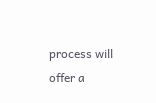process will offer a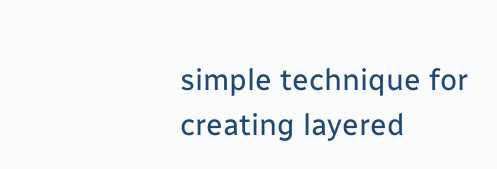simple technique for creating layered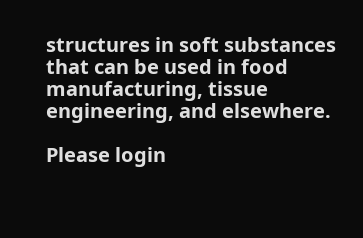structures in soft substances that can be used in food manufacturing, tissue engineering, and elsewhere.

Please login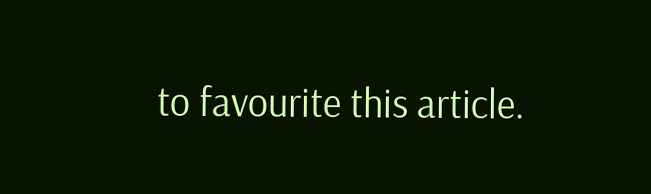to favourite this article.